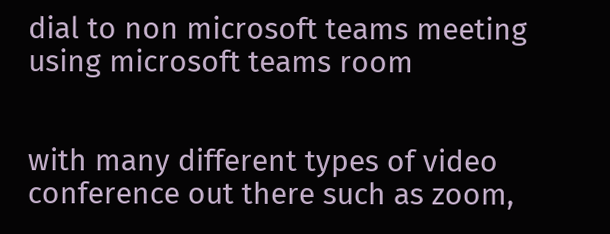dial to non microsoft teams meeting using microsoft teams room


with many different types of video conference out there such as zoom,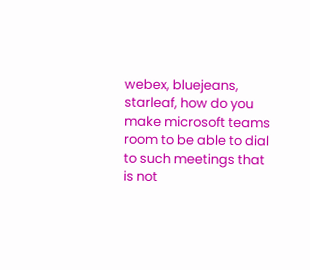webex, bluejeans, starleaf, how do you make microsoft teams room to be able to dial to such meetings that is not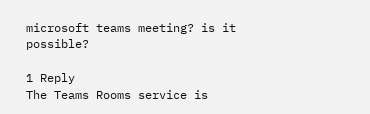microsoft teams meeting? is it possible?

1 Reply
The Teams Rooms service is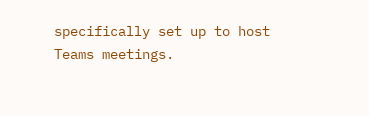specifically set up to host Teams meetings.